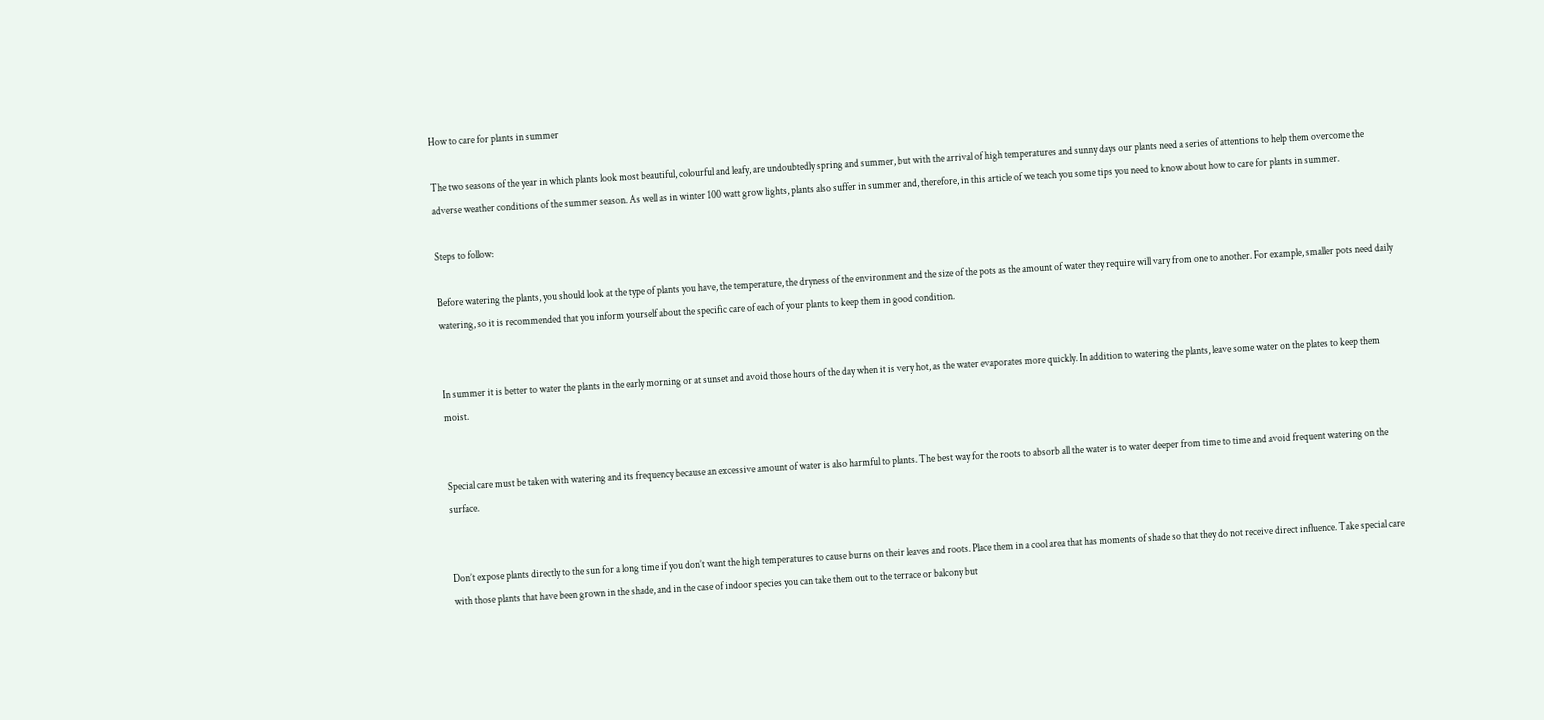How to care for plants in summer

The two seasons of the year in which plants look most beautiful, colourful and leafy, are undoubtedly spring and summer, but with the arrival of high temperatures and sunny days our plants need a series of attentions to help them overcome the adverse weather conditions of the summer season. As well as in winter 100 watt grow lights, plants also suffer in summer and, therefore, in this article of we teach you some tips you need to know about how to care for plants in summer.

Steps to follow:

Before watering the plants, you should look at the type of plants you have, the temperature, the dryness of the environment and the size of the pots as the amount of water they require will vary from one to another. For example, smaller pots need daily watering, so it is recommended that you inform yourself about the specific care of each of your plants to keep them in good condition.


In summer it is better to water the plants in the early morning or at sunset and avoid those hours of the day when it is very hot, as the water evaporates more quickly. In addition to watering the plants, leave some water on the plates to keep them moist.


Special care must be taken with watering and its frequency because an excessive amount of water is also harmful to plants. The best way for the roots to absorb all the water is to water deeper from time to time and avoid frequent watering on the surface.


Don’t expose plants directly to the sun for a long time if you don’t want the high temperatures to cause burns on their leaves and roots. Place them in a cool area that has moments of shade so that they do not receive direct influence. Take special care with those plants that have been grown in the shade, and in the case of indoor species you can take them out to the terrace or balcony but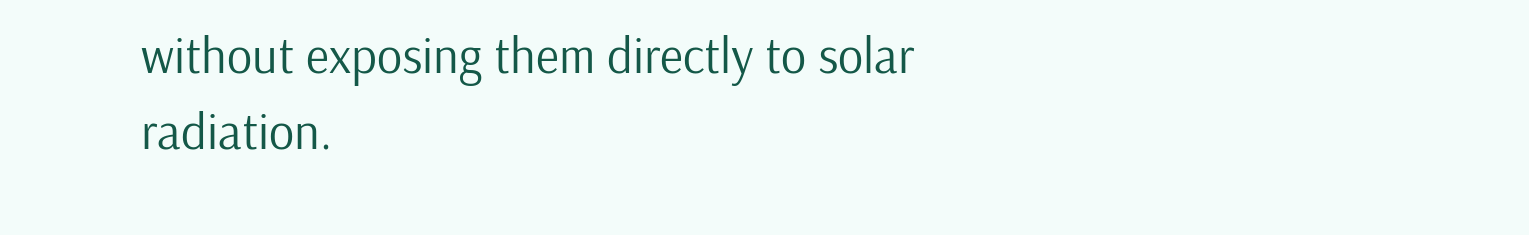without exposing them directly to solar radiation.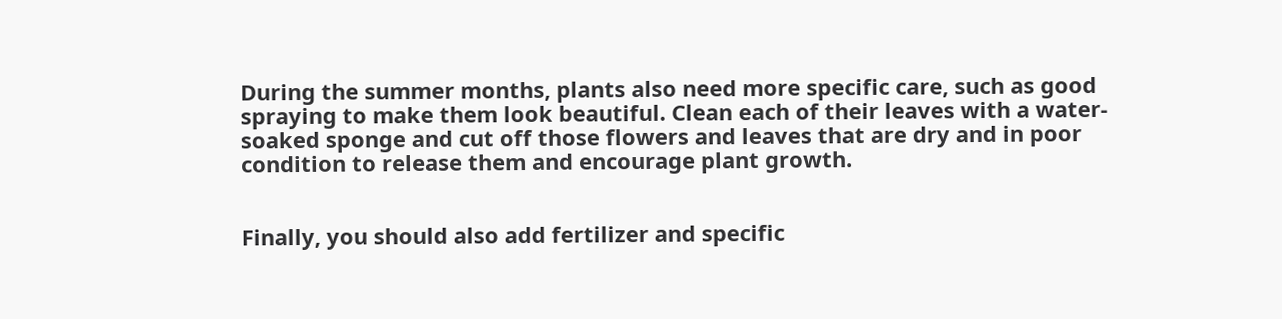During the summer months, plants also need more specific care, such as good spraying to make them look beautiful. Clean each of their leaves with a water-soaked sponge and cut off those flowers and leaves that are dry and in poor condition to release them and encourage plant growth.


Finally, you should also add fertilizer and specific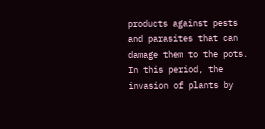products against pests and parasites that can damage them to the pots. In this period, the invasion of plants by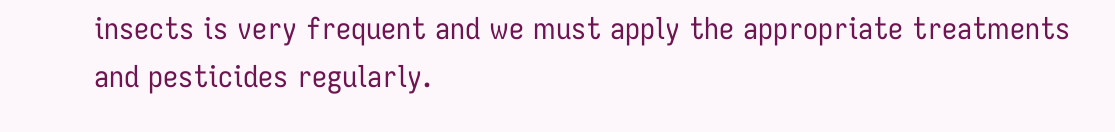insects is very frequent and we must apply the appropriate treatments and pesticides regularly.